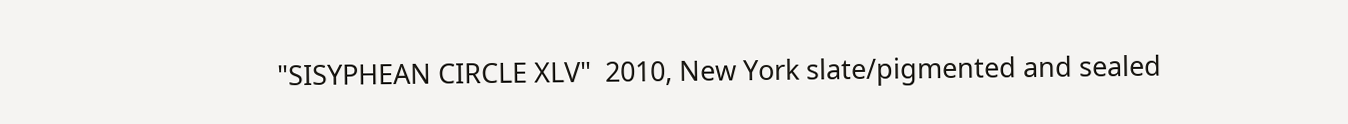"SISYPHEAN CIRCLE XLV"  2010, New York slate/pigmented and sealed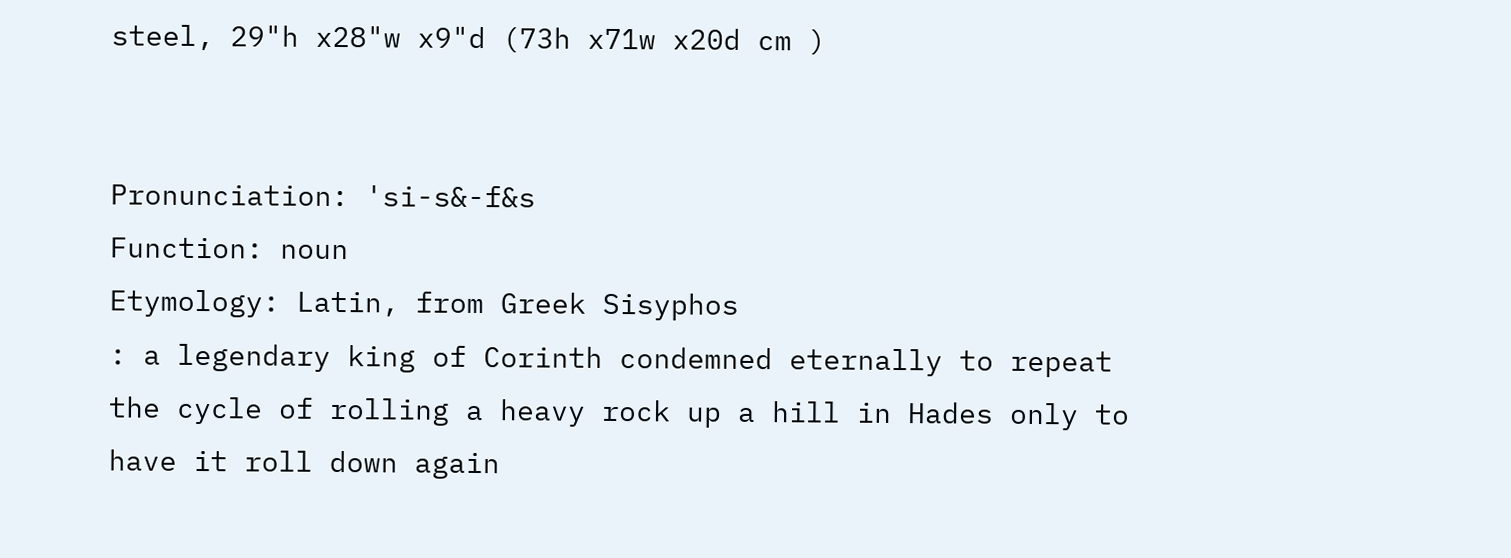steel, 29"h x28"w x9"d (73h x71w x20d cm )


Pronunciation: 'si-s&-f&s
Function: noun
Etymology: Latin, from Greek Sisyphos
: a legendary king of Corinth condemned eternally to repeat the cycle of rolling a heavy rock up a hill in Hades only to have it roll down again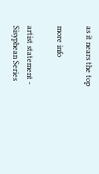as it nears the top

more info

artist statement - Sisyphean Series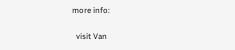more info:

  visit Van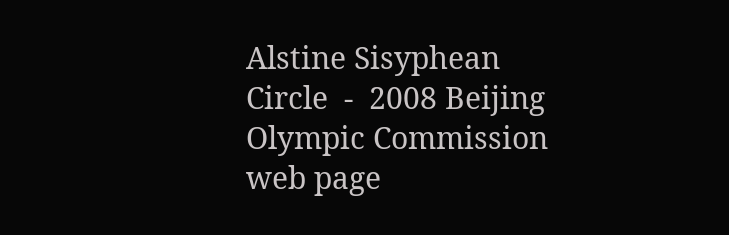Alstine Sisyphean Circle  -  2008 Beijing Olympic Commission web page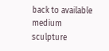back to available medium sculpture